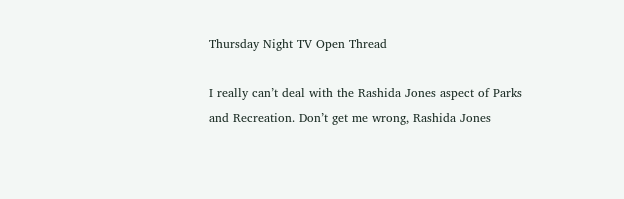Thursday Night TV Open Thread

I really can’t deal with the Rashida Jones aspect of Parks and Recreation. Don’t get me wrong, Rashida Jones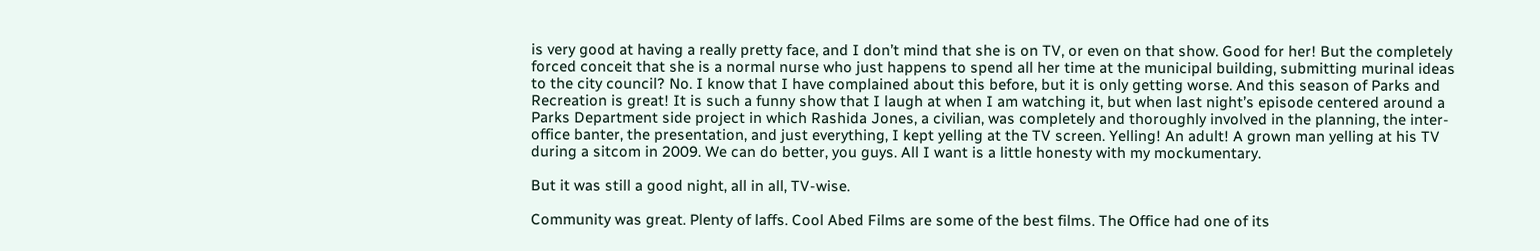is very good at having a really pretty face, and I don’t mind that she is on TV, or even on that show. Good for her! But the completely forced conceit that she is a normal nurse who just happens to spend all her time at the municipal building, submitting murinal ideas to the city council? No. I know that I have complained about this before, but it is only getting worse. And this season of Parks and Recreation is great! It is such a funny show that I laugh at when I am watching it, but when last night’s episode centered around a Parks Department side project in which Rashida Jones, a civilian, was completely and thoroughly involved in the planning, the inter-office banter, the presentation, and just everything, I kept yelling at the TV screen. Yelling! An adult! A grown man yelling at his TV during a sitcom in 2009. We can do better, you guys. All I want is a little honesty with my mockumentary.

But it was still a good night, all in all, TV-wise.

Community was great. Plenty of laffs. Cool Abed Films are some of the best films. The Office had one of its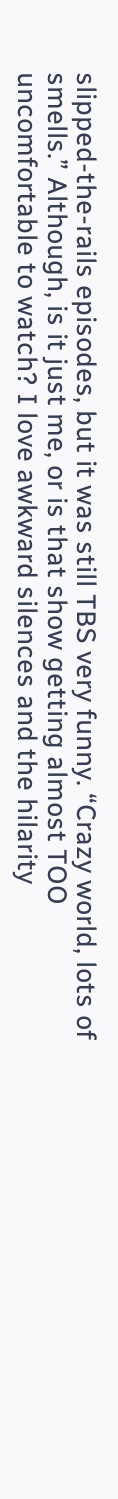slipped-the-rails episodes, but it was still TBS very funny. “Crazy world, lots of smells.” Although, is it just me, or is that show getting almost TOO uncomfortable to watch? I love awkward silences and the hilarity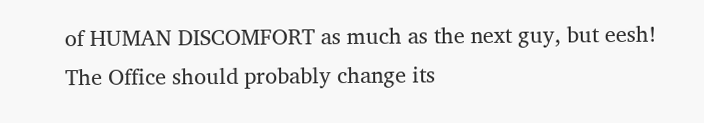of HUMAN DISCOMFORT as much as the next guy, but eesh! The Office should probably change its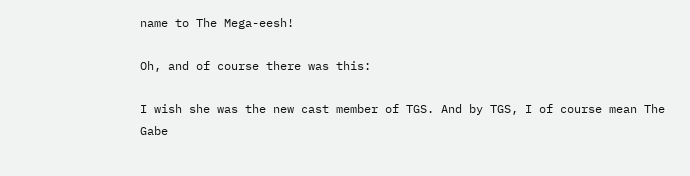name to The Mega-eesh!

Oh, and of course there was this:

I wish she was the new cast member of TGS. And by TGS, I of course mean The Gabe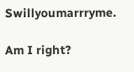Swillyoumarrryme.

Am I right?